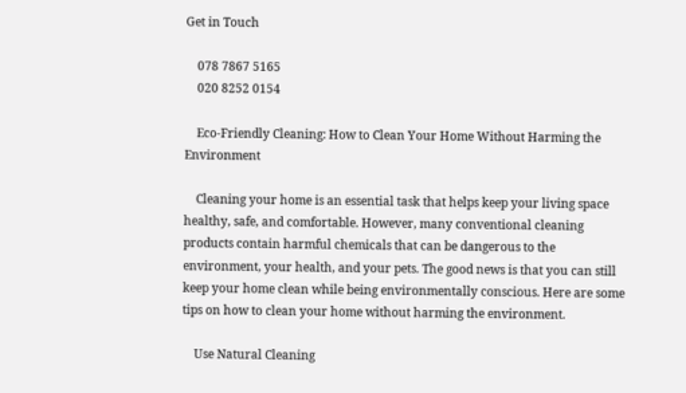Get in Touch

    078 7867 5165
    020 8252 0154

    Eco-Friendly Cleaning: How to Clean Your Home Without Harming the Environment

    Cleaning your home is an essential task that helps keep your living space healthy, safe, and comfortable. However, many conventional cleaning products contain harmful chemicals that can be dangerous to the environment, your health, and your pets. The good news is that you can still keep your home clean while being environmentally conscious. Here are some tips on how to clean your home without harming the environment.

    Use Natural Cleaning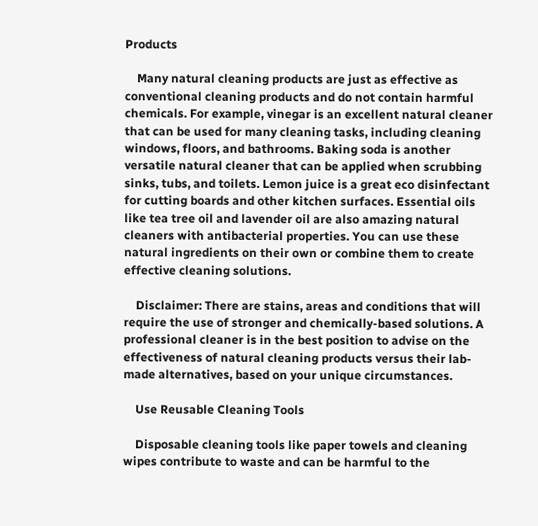Products

    Many natural cleaning products are just as effective as conventional cleaning products and do not contain harmful chemicals. For example, vinegar is an excellent natural cleaner that can be used for many cleaning tasks, including cleaning windows, floors, and bathrooms. Baking soda is another versatile natural cleaner that can be applied when scrubbing sinks, tubs, and toilets. Lemon juice is a great eco disinfectant for cutting boards and other kitchen surfaces. Essential oils like tea tree oil and lavender oil are also amazing natural cleaners with antibacterial properties. You can use these natural ingredients on their own or combine them to create effective cleaning solutions.

    Disclaimer: There are stains, areas and conditions that will require the use of stronger and chemically-based solutions. A professional cleaner is in the best position to advise on the effectiveness of natural cleaning products versus their lab-made alternatives, based on your unique circumstances.

    Use Reusable Cleaning Tools

    Disposable cleaning tools like paper towels and cleaning wipes contribute to waste and can be harmful to the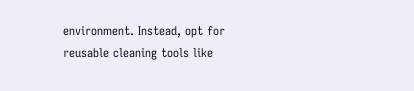environment. Instead, opt for reusable cleaning tools like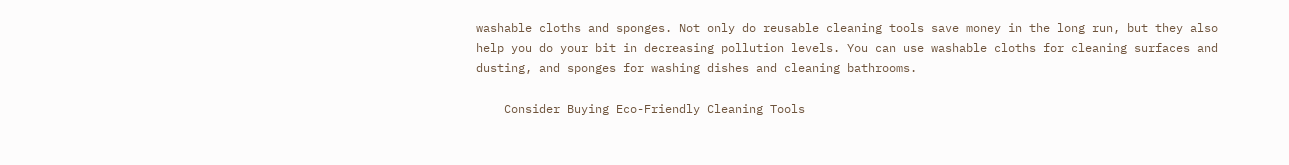washable cloths and sponges. Not only do reusable cleaning tools save money in the long run, but they also help you do your bit in decreasing pollution levels. You can use washable cloths for cleaning surfaces and dusting, and sponges for washing dishes and cleaning bathrooms.

    Consider Buying Eco-Friendly Cleaning Tools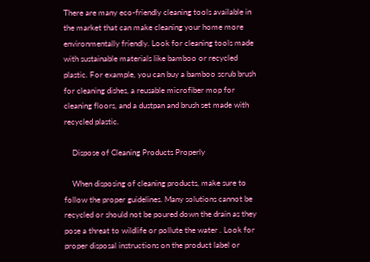There are many eco-friendly cleaning tools available in the market that can make cleaning your home more environmentally friendly. Look for cleaning tools made with sustainable materials like bamboo or recycled plastic. For example, you can buy a bamboo scrub brush for cleaning dishes, a reusable microfiber mop for cleaning floors, and a dustpan and brush set made with recycled plastic.

    Dispose of Cleaning Products Properly

    When disposing of cleaning products, make sure to follow the proper guidelines. Many solutions cannot be recycled or should not be poured down the drain as they pose a threat to wildlife or pollute the water . Look for proper disposal instructions on the product label or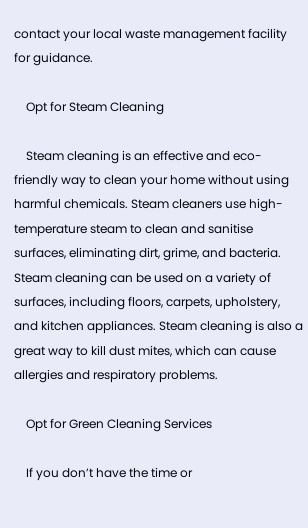contact your local waste management facility for guidance.

    Opt for Steam Cleaning

    Steam cleaning is an effective and eco-friendly way to clean your home without using harmful chemicals. Steam cleaners use high-temperature steam to clean and sanitise surfaces, eliminating dirt, grime, and bacteria. Steam cleaning can be used on a variety of surfaces, including floors, carpets, upholstery, and kitchen appliances. Steam cleaning is also a great way to kill dust mites, which can cause allergies and respiratory problems.

    Opt for Green Cleaning Services

    If you don’t have the time or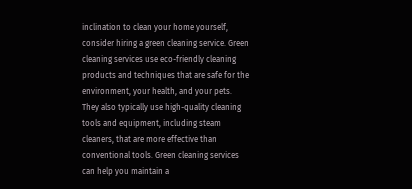inclination to clean your home yourself, consider hiring a green cleaning service. Green cleaning services use eco-friendly cleaning products and techniques that are safe for the environment, your health, and your pets. They also typically use high-quality cleaning tools and equipment, including steam cleaners, that are more effective than conventional tools. Green cleaning services can help you maintain a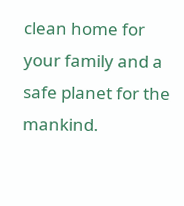clean home for your family and a safe planet for the mankind.